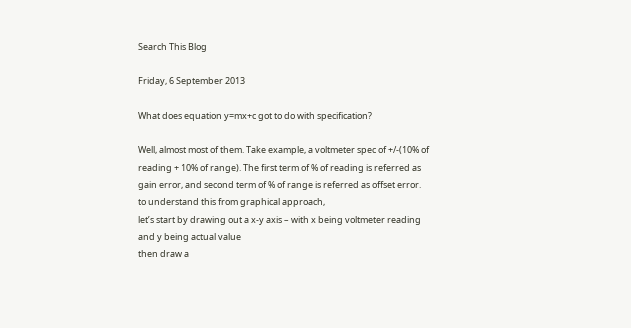Search This Blog

Friday, 6 September 2013

What does equation y=mx+c got to do with specification?

Well, almost most of them. Take example, a voltmeter spec of +/-(10% of reading + 10% of range). The first term of % of reading is referred as gain error, and second term of % of range is referred as offset error.
to understand this from graphical approach,
let’s start by drawing out a x-y axis – with x being voltmeter reading and y being actual value
then draw a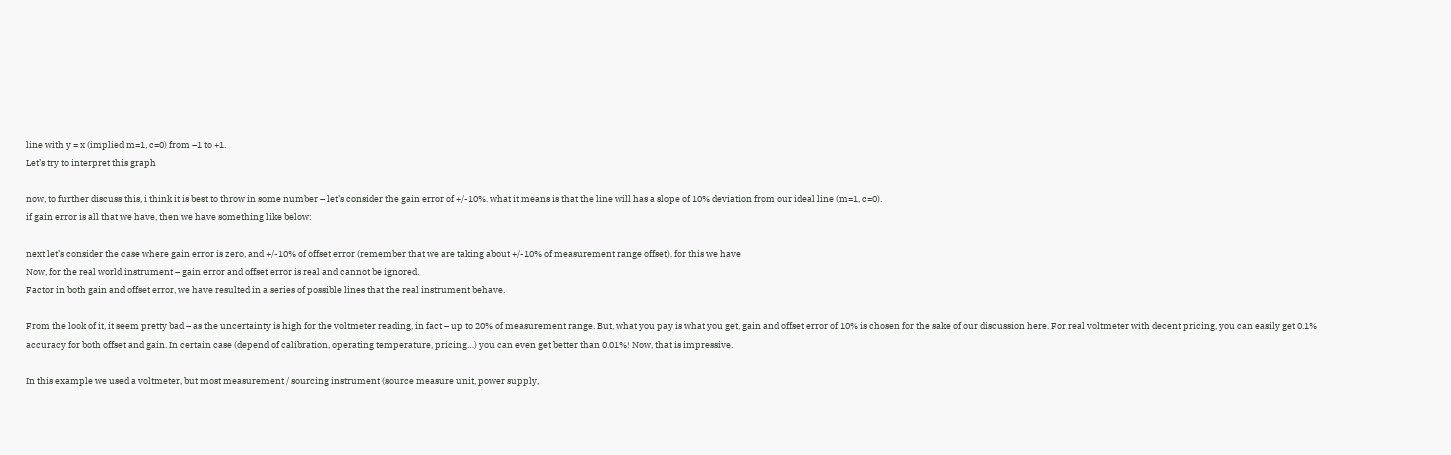line with y = x (implied m=1, c=0) from –1 to +1.
Let’s try to interpret this graph

now, to further discuss this, i think it is best to throw in some number – let’s consider the gain error of +/-10%. what it means is that the line will has a slope of 10% deviation from our ideal line (m=1, c=0).
if gain error is all that we have, then we have something like below:

next let’s consider the case where gain error is zero, and +/-10% of offset error (remember that we are taking about +/-10% of measurement range offset). for this we have
Now, for the real world instrument – gain error and offset error is real and cannot be ignored.
Factor in both gain and offset error, we have resulted in a series of possible lines that the real instrument behave.

From the look of it, it seem pretty bad – as the uncertainty is high for the voltmeter reading, in fact – up to 20% of measurement range. But, what you pay is what you get, gain and offset error of 10% is chosen for the sake of our discussion here. For real voltmeter with decent pricing, you can easily get 0.1% accuracy for both offset and gain. In certain case (depend of calibration, operating temperature, pricing…) you can even get better than 0.01%! Now, that is impressive.

In this example we used a voltmeter, but most measurement / sourcing instrument (source measure unit, power supply,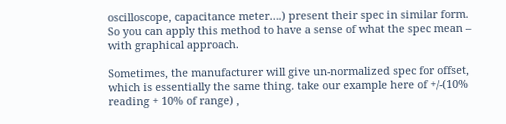oscilloscope, capacitance meter….) present their spec in similar form. So you can apply this method to have a sense of what the spec mean – with graphical approach.

Sometimes, the manufacturer will give un-normalized spec for offset, which is essentially the same thing. take our example here of +/-(10% reading + 10% of range) ,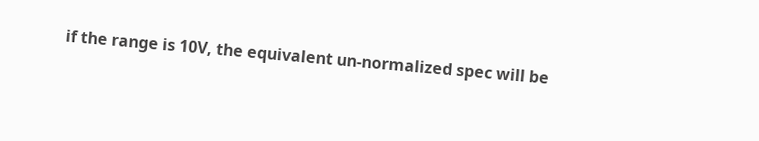if the range is 10V, the equivalent un-normalized spec will be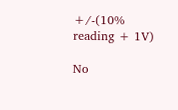+/-(10% reading + 1V)

No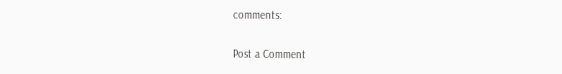comments:

Post a Comment